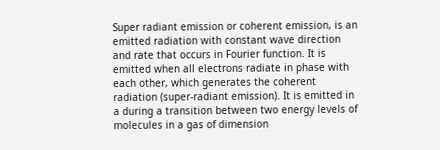Super radiant emission or coherent emission, is an emitted radiation with constant wave direction and rate that occurs in Fourier function. It is emitted when all electrons radiate in phase with each other, which generates the coherent radiation (super-radiant emission). It is emitted in a during a transition between two energy levels of molecules in a gas of dimension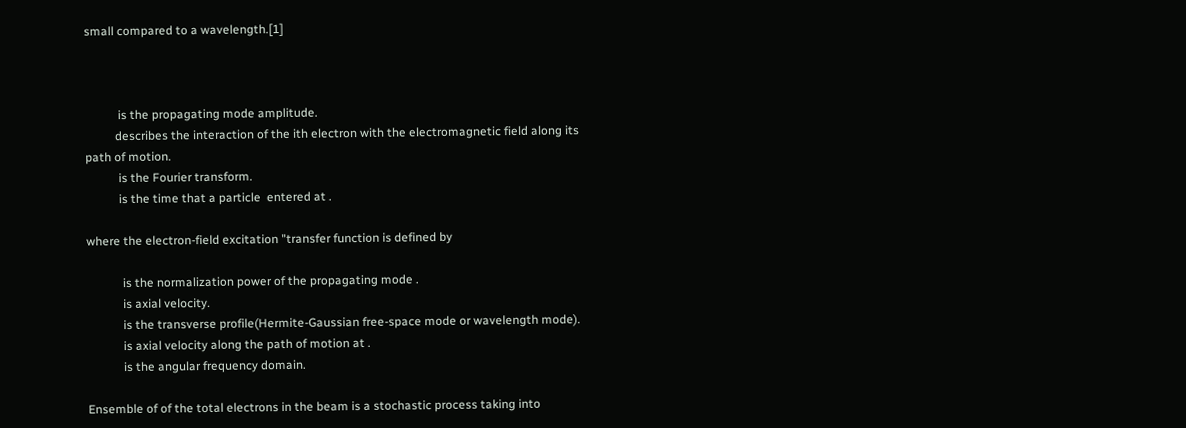small compared to a wavelength.[1]



           is the propagating mode amplitude.
          describes the interaction of the ith electron with the electromagnetic field along its path of motion.
           is the Fourier transform.
           is the time that a particle  entered at .

where the electron-field excitation "transfer function is defined by

            is the normalization power of the propagating mode .
            is axial velocity.
            is the transverse profile(Hermite-Gaussian free-space mode or wavelength mode).
            is axial velocity along the path of motion at .
            is the angular frequency domain.

Ensemble of of the total electrons in the beam is a stochastic process taking into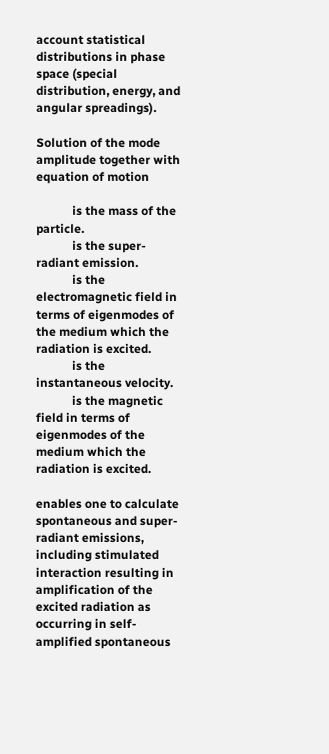account statistical distributions in phase space (special distribution, energy, and angular spreadings).

Solution of the mode amplitude together with equation of motion

            is the mass of the particle.
            is the super-radiant emission.
            is the electromagnetic field in terms of eigenmodes of the medium which the radiation is excited.
            is the instantaneous velocity.
            is the magnetic field in terms of eigenmodes of the medium which the radiation is excited.

enables one to calculate spontaneous and super-radiant emissions, including stimulated interaction resulting in amplification of the excited radiation as occurring in self-amplified spontaneous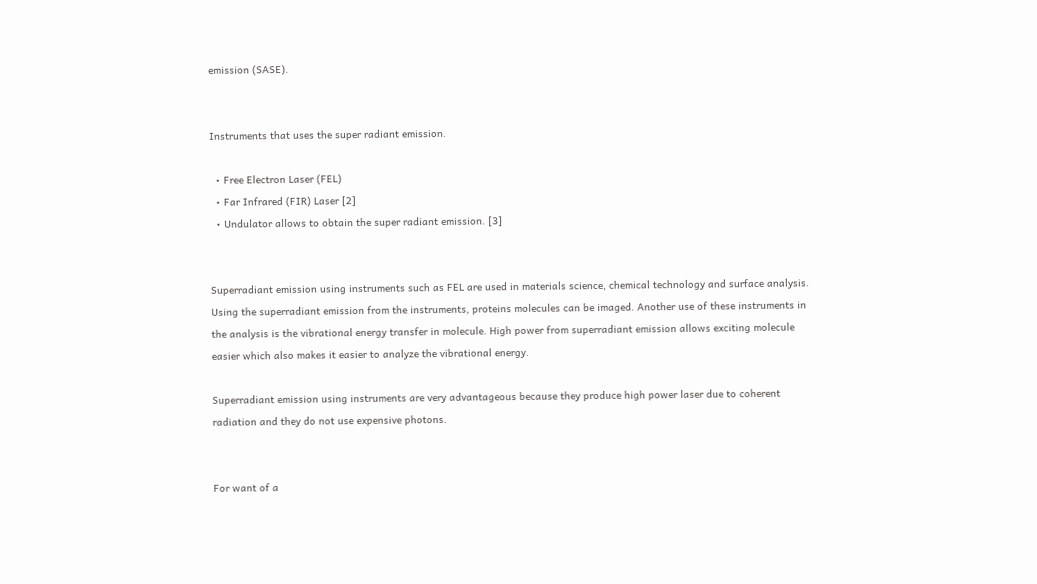emission (SASE).


Instruments that uses the super radiant emission.

  • Free Electron Laser (FEL)
  • Far Infrared (FIR) Laser [2]
  • Undulator allows to obtain the super radiant emission. [3]


Superradiant emission using instruments such as FEL are used in materials science, chemical technology and surface analysis. Using the superradiant emission from the instruments, proteins molecules can be imaged. Another use of these instruments in the analysis is the vibrational energy transfer in molecule. High power from superradiant emission allows exciting molecule easier which also makes it easier to analyze the vibrational energy.

Superradiant emission using instruments are very advantageous because they produce high power laser due to coherent radiation and they do not use expensive photons.


For want of a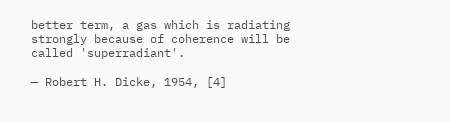better term, a gas which is radiating strongly because of coherence will be called 'superradiant'.

— Robert H. Dicke, 1954, [4]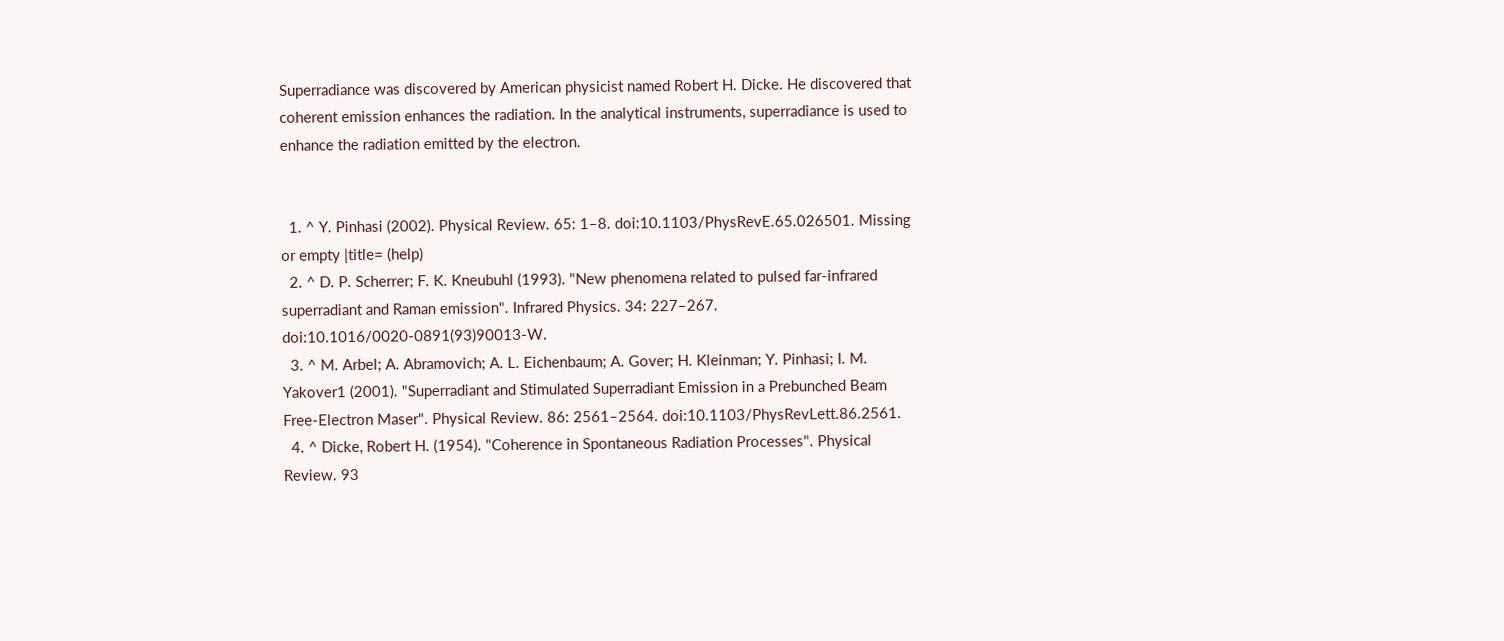Superradiance was discovered by American physicist named Robert H. Dicke. He discovered that coherent emission enhances the radiation. In the analytical instruments, superradiance is used to enhance the radiation emitted by the electron.


  1. ^ Y. Pinhasi (2002). Physical Review. 65: 1–8. doi:10.1103/PhysRevE.65.026501. Missing or empty |title= (help)
  2. ^ D. P. Scherrer; F. K. Kneubuhl (1993). "New phenomena related to pulsed far-infrared superradiant and Raman emission". Infrared Physics. 34: 227–267. doi:10.1016/0020-0891(93)90013-W.
  3. ^ M. Arbel; A. Abramovich; A. L. Eichenbaum; A. Gover; H. Kleinman; Y. Pinhasi; I. M. Yakover1 (2001). "Superradiant and Stimulated Superradiant Emission in a Prebunched Beam Free-Electron Maser". Physical Review. 86: 2561–2564. doi:10.1103/PhysRevLett.86.2561.
  4. ^ Dicke, Robert H. (1954). "Coherence in Spontaneous Radiation Processes". Physical Review. 93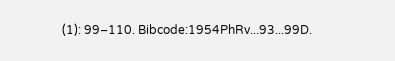(1): 99–110. Bibcode:1954PhRv...93...99D.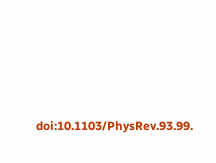doi:10.1103/PhysRev.93.99.